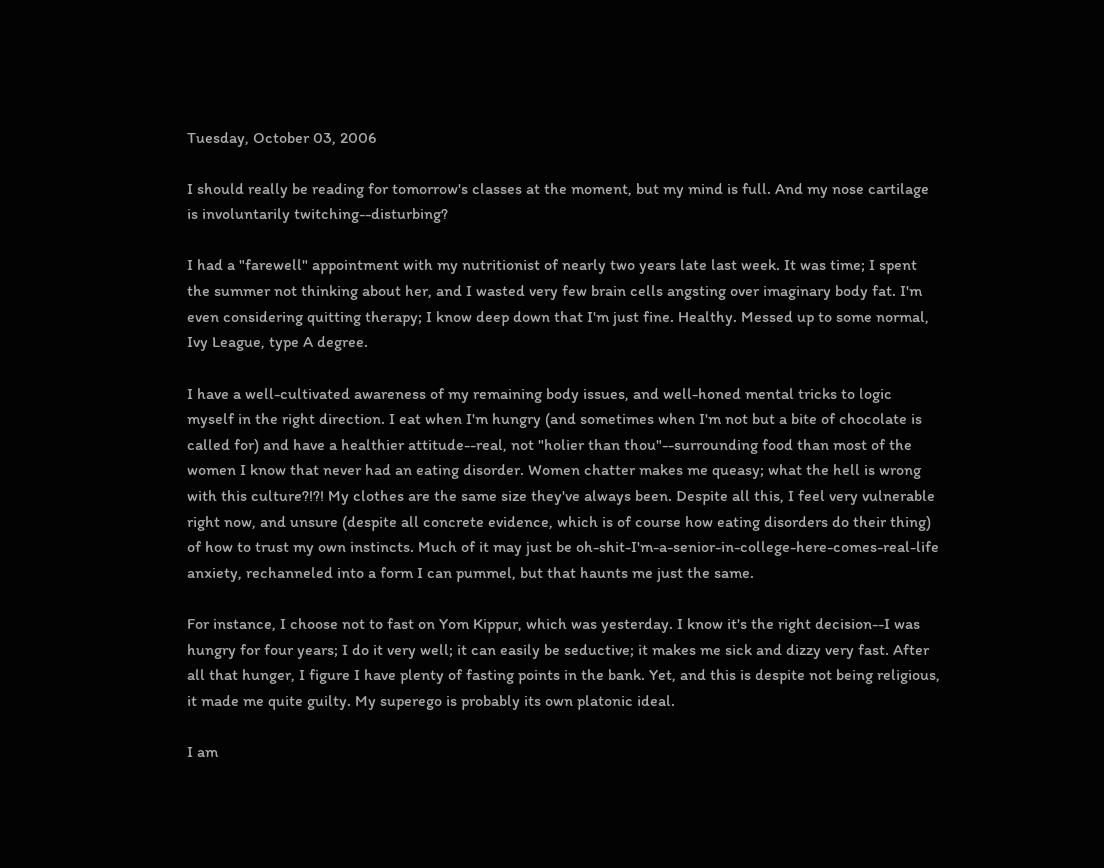Tuesday, October 03, 2006

I should really be reading for tomorrow's classes at the moment, but my mind is full. And my nose cartilage is involuntarily twitching--disturbing?

I had a "farewell" appointment with my nutritionist of nearly two years late last week. It was time; I spent the summer not thinking about her, and I wasted very few brain cells angsting over imaginary body fat. I'm even considering quitting therapy; I know deep down that I'm just fine. Healthy. Messed up to some normal, Ivy League, type A degree.

I have a well-cultivated awareness of my remaining body issues, and well-honed mental tricks to logic myself in the right direction. I eat when I'm hungry (and sometimes when I'm not but a bite of chocolate is called for) and have a healthier attitude--real, not "holier than thou"--surrounding food than most of the women I know that never had an eating disorder. Women chatter makes me queasy; what the hell is wrong with this culture?!?! My clothes are the same size they've always been. Despite all this, I feel very vulnerable right now, and unsure (despite all concrete evidence, which is of course how eating disorders do their thing) of how to trust my own instincts. Much of it may just be oh-shit-I'm-a-senior-in-college-here-comes-real-life anxiety, rechanneled into a form I can pummel, but that haunts me just the same.

For instance, I choose not to fast on Yom Kippur, which was yesterday. I know it's the right decision--I was hungry for four years; I do it very well; it can easily be seductive; it makes me sick and dizzy very fast. After all that hunger, I figure I have plenty of fasting points in the bank. Yet, and this is despite not being religious, it made me quite guilty. My superego is probably its own platonic ideal.

I am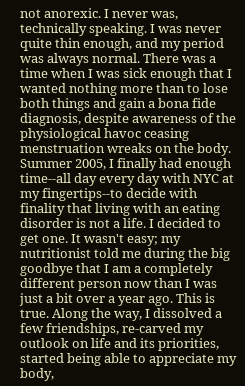not anorexic. I never was, technically speaking. I was never quite thin enough, and my period was always normal. There was a time when I was sick enough that I wanted nothing more than to lose both things and gain a bona fide diagnosis, despite awareness of the physiological havoc ceasing menstruation wreaks on the body. Summer 2005, I finally had enough time--all day every day with NYC at my fingertips--to decide with finality that living with an eating disorder is not a life. I decided to get one. It wasn't easy; my nutritionist told me during the big goodbye that I am a completely different person now than I was just a bit over a year ago. This is true. Along the way, I dissolved a few friendships, re-carved my outlook on life and its priorities, started being able to appreciate my body,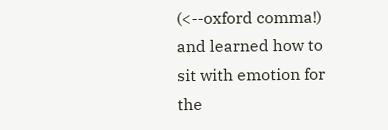(<--oxford comma!) and learned how to sit with emotion for the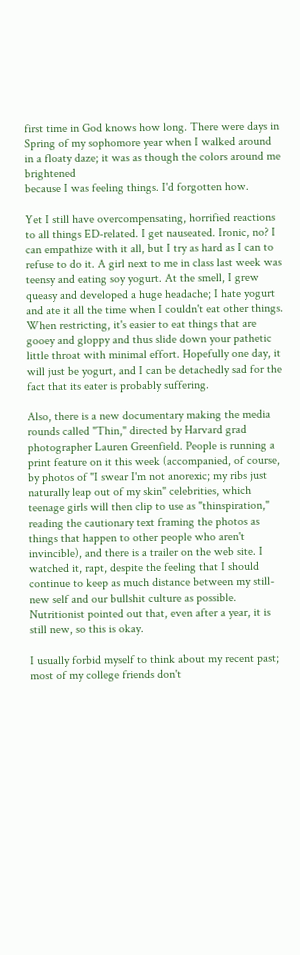first time in God knows how long. There were days in Spring of my sophomore year when I walked around in a floaty daze; it was as though the colors around me brightened
because I was feeling things. I'd forgotten how.

Yet I still have overcompensating, horrified reactions to all things ED-related. I get nauseated. Ironic, no? I can empathize with it all, but I try as hard as I can to refuse to do it. A girl next to me in class last week was teensy and eating soy yogurt. At the smell, I grew queasy and developed a huge headache; I hate yogurt and ate it all the time when I couldn't eat other things. When restricting, it's easier to eat things that are gooey and gloppy and thus slide down your pathetic little throat with minimal effort. Hopefully one day, it will just be yogurt, and I can be detachedly sad for the fact that its eater is probably suffering.

Also, there is a new documentary making the media rounds called "Thin," directed by Harvard grad photographer Lauren Greenfield. People is running a print feature on it this week (accompanied, of course, by photos of "I swear I'm not anorexic; my ribs just naturally leap out of my skin" celebrities, which teenage girls will then clip to use as "thinspiration," reading the cautionary text framing the photos as things that happen to other people who aren't invincible), and there is a trailer on the web site. I watched it, rapt, despite the feeling that I should continue to keep as much distance between my still-new self and our bullshit culture as possible. Nutritionist pointed out that, even after a year, it is still new, so this is okay.

I usually forbid myself to think about my recent past; most of my college friends don't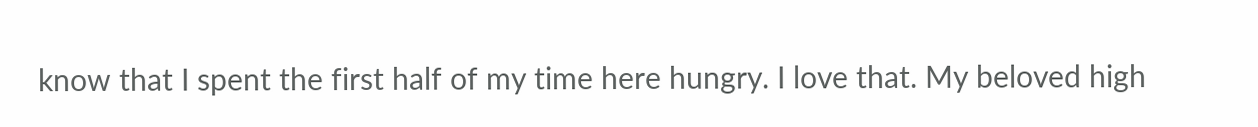know that I spent the first half of my time here hungry. I love that. My beloved high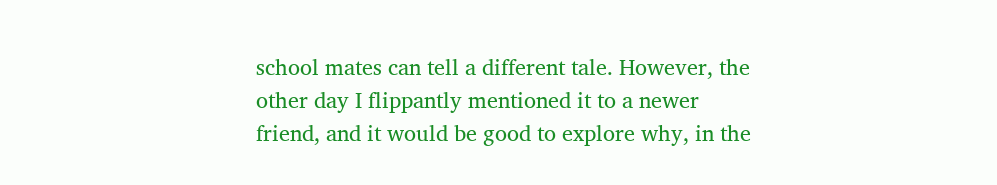school mates can tell a different tale. However, the other day I flippantly mentioned it to a newer friend, and it would be good to explore why, in the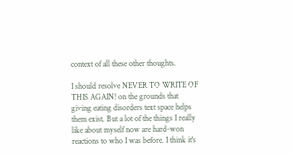context of all these other thoughts.

I should resolve NEVER TO WRITE OF THIS AGAIN! on the grounds that giving eating disorders text space helps them exist. But a lot of the things I really like about myself now are hard-won reactions to who I was before. I think it's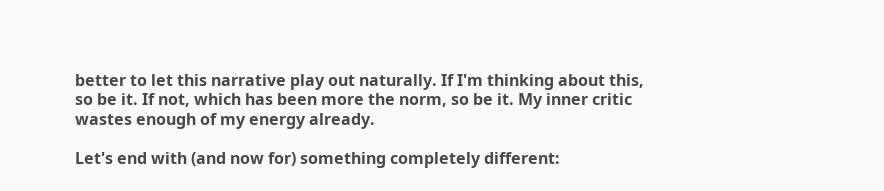better to let this narrative play out naturally. If I'm thinking about this, so be it. If not, which has been more the norm, so be it. My inner critic wastes enough of my energy already.

Let's end with (and now for) something completely different: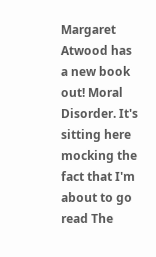Margaret Atwood has a new book out! Moral Disorder. It's sitting here mocking the fact that I'm about to go read The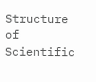Structure of Scientific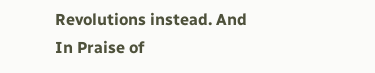Revolutions instead. And In Praise of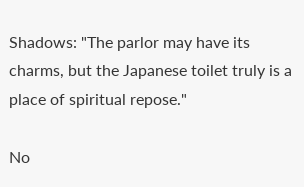Shadows: "The parlor may have its charms, but the Japanese toilet truly is a place of spiritual repose."

No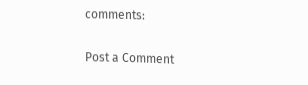comments:

Post a Comment